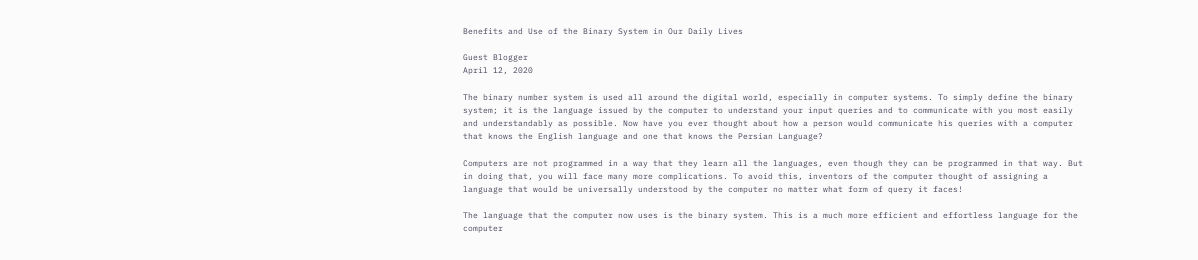Benefits and Use of the Binary System in Our Daily Lives

Guest Blogger
April 12, 2020

The binary number system is used all around the digital world, especially in computer systems. To simply define the binary system; it is the language issued by the computer to understand your input queries and to communicate with you most easily and understandably as possible. Now have you ever thought about how a person would communicate his queries with a computer that knows the English language and one that knows the Persian Language?

Computers are not programmed in a way that they learn all the languages, even though they can be programmed in that way. But in doing that, you will face many more complications. To avoid this, inventors of the computer thought of assigning a language that would be universally understood by the computer no matter what form of query it faces!

The language that the computer now uses is the binary system. This is a much more efficient and effortless language for the computer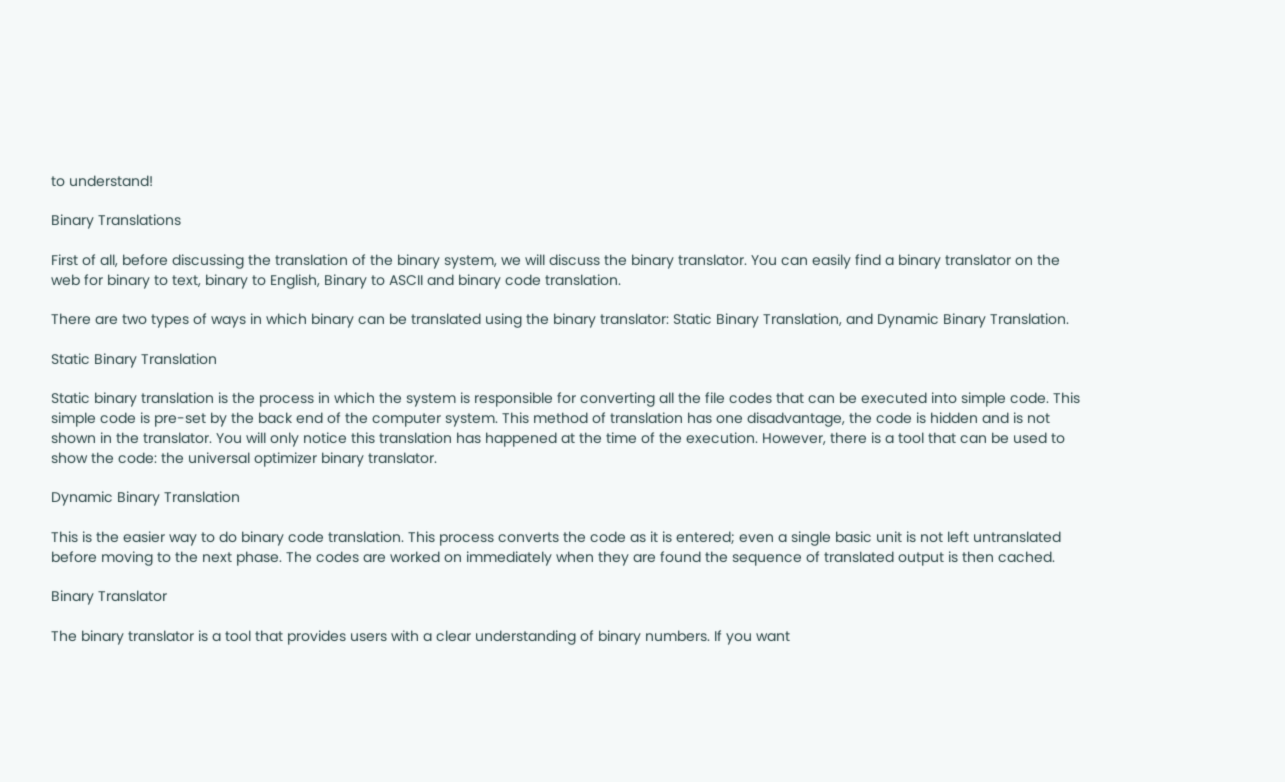to understand!

Binary Translations

First of all, before discussing the translation of the binary system, we will discuss the binary translator. You can easily find a binary translator on the web for binary to text, binary to English, Binary to ASCII and binary code translation.

There are two types of ways in which binary can be translated using the binary translator: Static Binary Translation, and Dynamic Binary Translation.

Static Binary Translation

Static binary translation is the process in which the system is responsible for converting all the file codes that can be executed into simple code. This simple code is pre-set by the back end of the computer system. This method of translation has one disadvantage, the code is hidden and is not shown in the translator. You will only notice this translation has happened at the time of the execution. However, there is a tool that can be used to show the code: the universal optimizer binary translator.

Dynamic Binary Translation

This is the easier way to do binary code translation. This process converts the code as it is entered; even a single basic unit is not left untranslated before moving to the next phase. The codes are worked on immediately when they are found the sequence of translated output is then cached.

Binary Translator

The binary translator is a tool that provides users with a clear understanding of binary numbers. If you want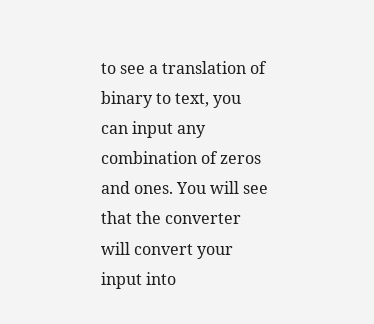to see a translation of binary to text, you can input any combination of zeros and ones. You will see that the converter will convert your input into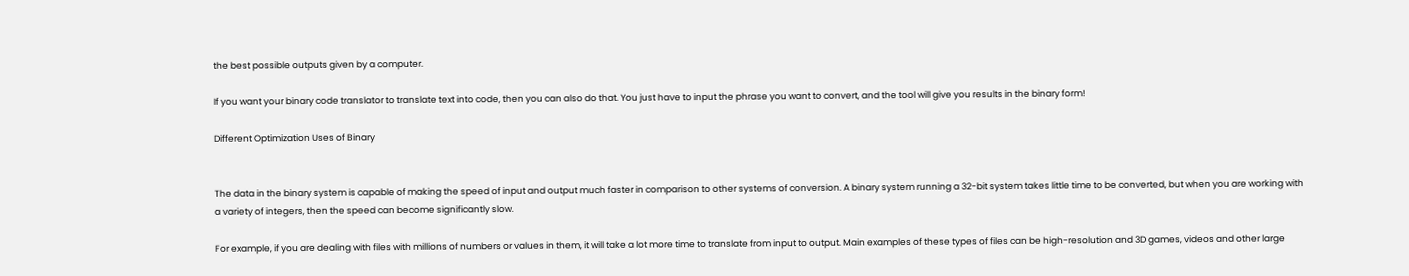the best possible outputs given by a computer.

If you want your binary code translator to translate text into code, then you can also do that. You just have to input the phrase you want to convert, and the tool will give you results in the binary form!

Different Optimization Uses of Binary


The data in the binary system is capable of making the speed of input and output much faster in comparison to other systems of conversion. A binary system running a 32-bit system takes little time to be converted, but when you are working with a variety of integers, then the speed can become significantly slow.

For example, if you are dealing with files with millions of numbers or values in them, it will take a lot more time to translate from input to output. Main examples of these types of files can be high-resolution and 3D games, videos and other large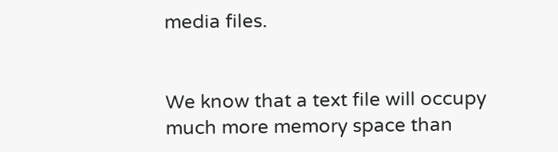media files.


We know that a text file will occupy much more memory space than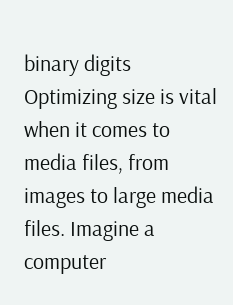binary digits Optimizing size is vital when it comes to media files, from images to large media files. Imagine a computer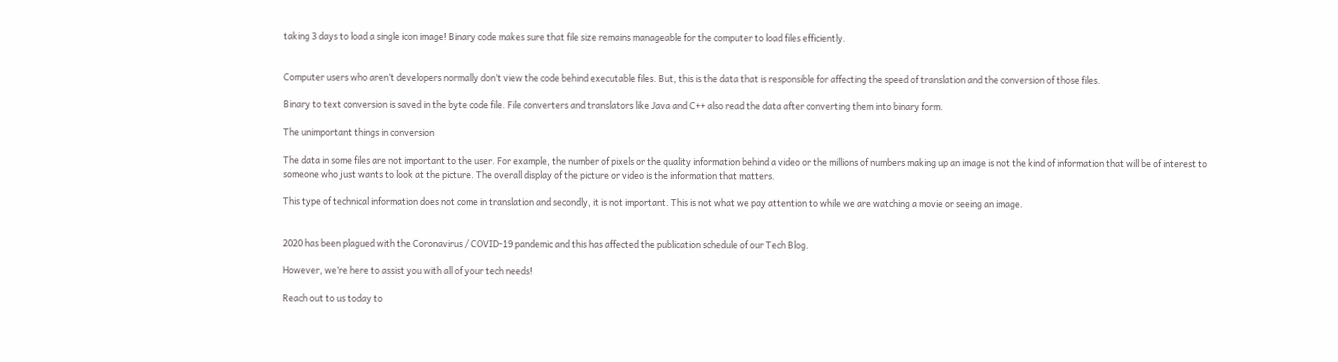taking 3 days to load a single icon image! Binary code makes sure that file size remains manageable for the computer to load files efficiently.


Computer users who aren’t developers normally don’t view the code behind executable files. But, this is the data that is responsible for affecting the speed of translation and the conversion of those files.

Binary to text conversion is saved in the byte code file. File converters and translators like Java and C++ also read the data after converting them into binary form.

The unimportant things in conversion

The data in some files are not important to the user. For example, the number of pixels or the quality information behind a video or the millions of numbers making up an image is not the kind of information that will be of interest to someone who just wants to look at the picture. The overall display of the picture or video is the information that matters.

This type of technical information does not come in translation and secondly, it is not important. This is not what we pay attention to while we are watching a movie or seeing an image.


2020 has been plagued with the Coronavirus / COVID-19 pandemic and this has affected the publication schedule of our Tech Blog.

However, we’re here to assist you with all of your tech needs!

Reach out to us today to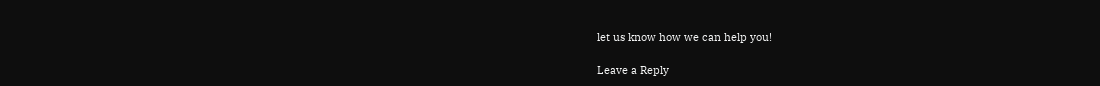let us know how we can help you!

Leave a Reply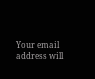Your email address will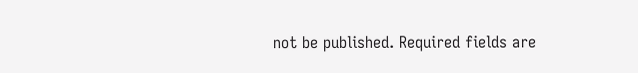not be published. Required fields are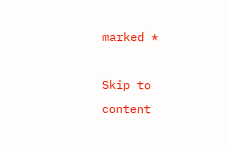marked *

Skip to content